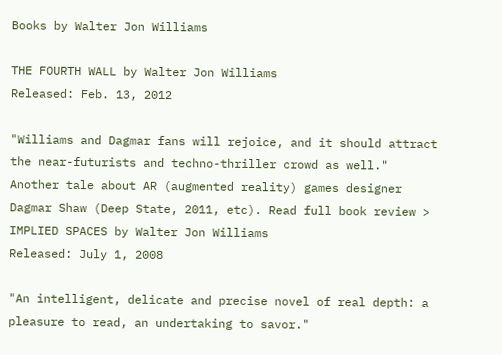Books by Walter Jon Williams

THE FOURTH WALL by Walter Jon Williams
Released: Feb. 13, 2012

"Williams and Dagmar fans will rejoice, and it should attract the near-futurists and techno-thriller crowd as well."
Another tale about AR (augmented reality) games designer Dagmar Shaw (Deep State, 2011, etc). Read full book review >
IMPLIED SPACES by Walter Jon Williams
Released: July 1, 2008

"An intelligent, delicate and precise novel of real depth: a pleasure to read, an undertaking to savor."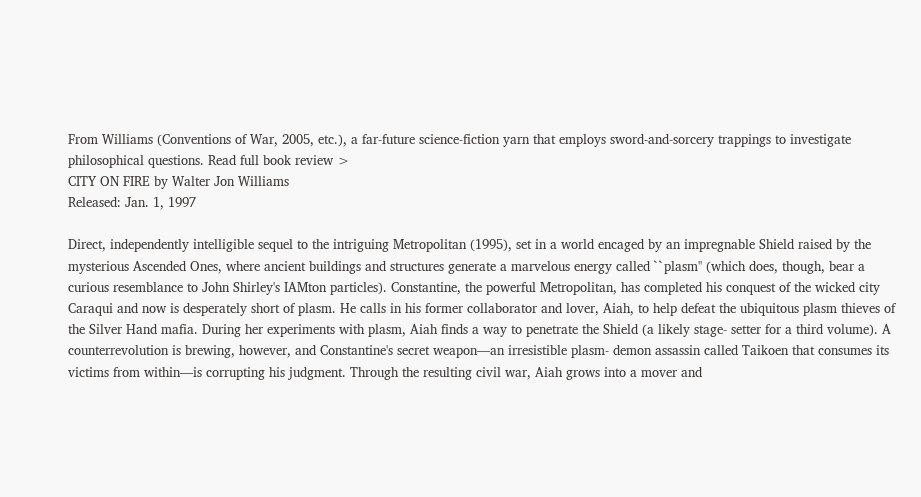From Williams (Conventions of War, 2005, etc.), a far-future science-fiction yarn that employs sword-and-sorcery trappings to investigate philosophical questions. Read full book review >
CITY ON FIRE by Walter Jon Williams
Released: Jan. 1, 1997

Direct, independently intelligible sequel to the intriguing Metropolitan (1995), set in a world encaged by an impregnable Shield raised by the mysterious Ascended Ones, where ancient buildings and structures generate a marvelous energy called ``plasm'' (which does, though, bear a curious resemblance to John Shirley's IAMton particles). Constantine, the powerful Metropolitan, has completed his conquest of the wicked city Caraqui and now is desperately short of plasm. He calls in his former collaborator and lover, Aiah, to help defeat the ubiquitous plasm thieves of the Silver Hand mafia. During her experiments with plasm, Aiah finds a way to penetrate the Shield (a likely stage- setter for a third volume). A counterrevolution is brewing, however, and Constantine's secret weapon—an irresistible plasm- demon assassin called Taikoen that consumes its victims from within—is corrupting his judgment. Through the resulting civil war, Aiah grows into a mover and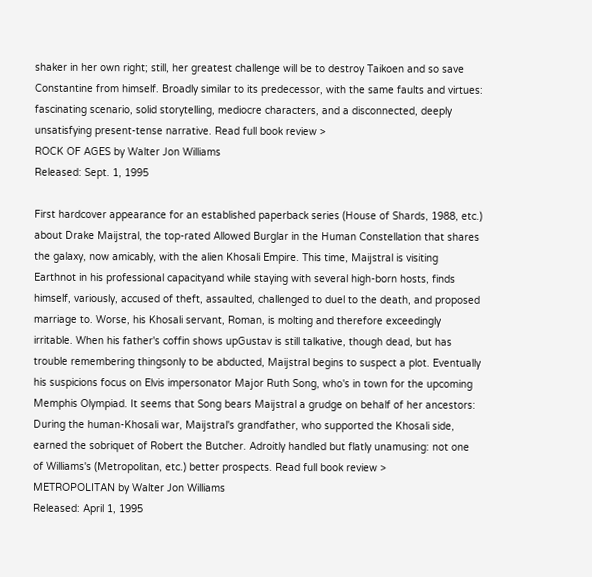shaker in her own right; still, her greatest challenge will be to destroy Taikoen and so save Constantine from himself. Broadly similar to its predecessor, with the same faults and virtues: fascinating scenario, solid storytelling, mediocre characters, and a disconnected, deeply unsatisfying present-tense narrative. Read full book review >
ROCK OF AGES by Walter Jon Williams
Released: Sept. 1, 1995

First hardcover appearance for an established paperback series (House of Shards, 1988, etc.) about Drake Maijstral, the top-rated Allowed Burglar in the Human Constellation that shares the galaxy, now amicably, with the alien Khosali Empire. This time, Maijstral is visiting Earthnot in his professional capacityand while staying with several high-born hosts, finds himself, variously, accused of theft, assaulted, challenged to duel to the death, and proposed marriage to. Worse, his Khosali servant, Roman, is molting and therefore exceedingly irritable. When his father's coffin shows upGustav is still talkative, though dead, but has trouble remembering thingsonly to be abducted, Maijstral begins to suspect a plot. Eventually his suspicions focus on Elvis impersonator Major Ruth Song, who's in town for the upcoming Memphis Olympiad. It seems that Song bears Maijstral a grudge on behalf of her ancestors: During the human-Khosali war, Maijstral's grandfather, who supported the Khosali side, earned the sobriquet of Robert the Butcher. Adroitly handled but flatly unamusing: not one of Williams's (Metropolitan, etc.) better prospects. Read full book review >
METROPOLITAN by Walter Jon Williams
Released: April 1, 1995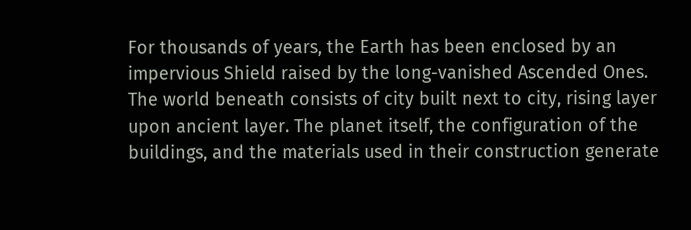For thousands of years, the Earth has been enclosed by an impervious Shield raised by the long-vanished Ascended Ones. The world beneath consists of city built next to city, rising layer upon ancient layer. The planet itself, the configuration of the buildings, and the materials used in their construction generate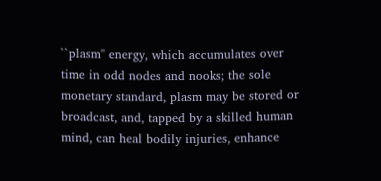``plasm'' energy, which accumulates over time in odd nodes and nooks; the sole monetary standard, plasm may be stored or broadcast, and, tapped by a skilled human mind, can heal bodily injuries, enhance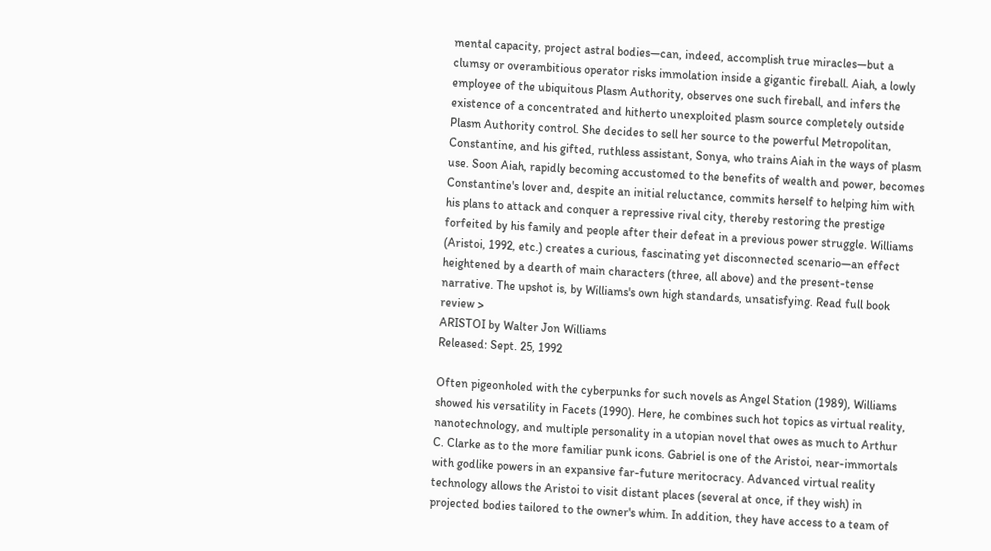mental capacity, project astral bodies—can, indeed, accomplish true miracles—but a clumsy or overambitious operator risks immolation inside a gigantic fireball. Aiah, a lowly employee of the ubiquitous Plasm Authority, observes one such fireball, and infers the existence of a concentrated and hitherto unexploited plasm source completely outside Plasm Authority control. She decides to sell her source to the powerful Metropolitan, Constantine, and his gifted, ruthless assistant, Sonya, who trains Aiah in the ways of plasm use. Soon Aiah, rapidly becoming accustomed to the benefits of wealth and power, becomes Constantine's lover and, despite an initial reluctance, commits herself to helping him with his plans to attack and conquer a repressive rival city, thereby restoring the prestige forfeited by his family and people after their defeat in a previous power struggle. Williams (Aristoi, 1992, etc.) creates a curious, fascinating yet disconnected scenario—an effect heightened by a dearth of main characters (three, all above) and the present-tense narrative. The upshot is, by Williams's own high standards, unsatisfying. Read full book review >
ARISTOI by Walter Jon Williams
Released: Sept. 25, 1992

Often pigeonholed with the cyberpunks for such novels as Angel Station (1989), Williams showed his versatility in Facets (1990). Here, he combines such hot topics as virtual reality, nanotechnology, and multiple personality in a utopian novel that owes as much to Arthur C. Clarke as to the more familiar punk icons. Gabriel is one of the Aristoi, near-immortals with godlike powers in an expansive far-future meritocracy. Advanced virtual reality technology allows the Aristoi to visit distant places (several at once, if they wish) in projected bodies tailored to the owner's whim. In addition, they have access to a team of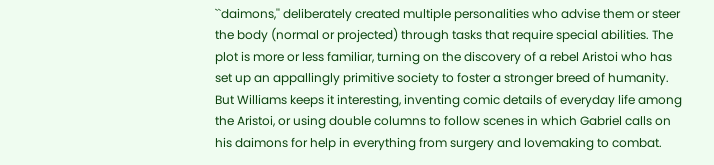``daimons,'' deliberately created multiple personalities who advise them or steer the body (normal or projected) through tasks that require special abilities. The plot is more or less familiar, turning on the discovery of a rebel Aristoi who has set up an appallingly primitive society to foster a stronger breed of humanity. But Williams keeps it interesting, inventing comic details of everyday life among the Aristoi, or using double columns to follow scenes in which Gabriel calls on his daimons for help in everything from surgery and lovemaking to combat.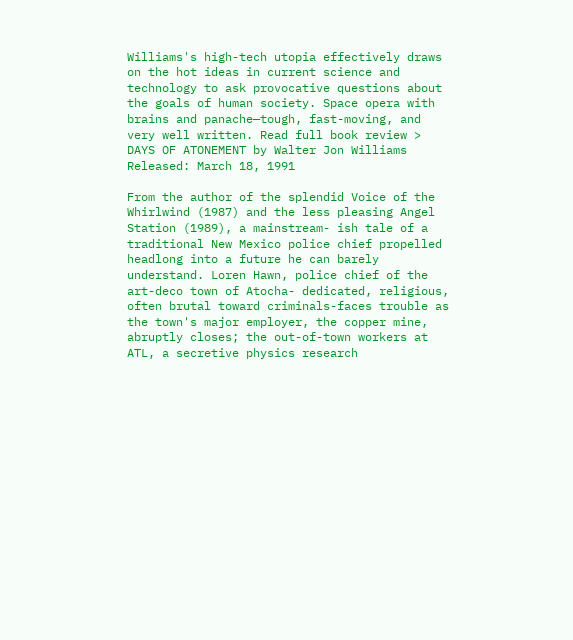Williams's high-tech utopia effectively draws on the hot ideas in current science and technology to ask provocative questions about the goals of human society. Space opera with brains and panache—tough, fast-moving, and very well written. Read full book review >
DAYS OF ATONEMENT by Walter Jon Williams
Released: March 18, 1991

From the author of the splendid Voice of the Whirlwind (1987) and the less pleasing Angel Station (1989), a mainstream- ish tale of a traditional New Mexico police chief propelled headlong into a future he can barely understand. Loren Hawn, police chief of the art-deco town of Atocha- dedicated, religious, often brutal toward criminals-faces trouble as the town's major employer, the copper mine, abruptly closes; the out-of-town workers at ATL, a secretive physics research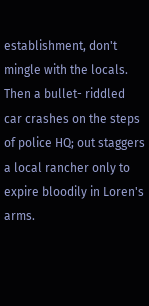establishment, don't mingle with the locals. Then a bullet- riddled car crashes on the steps of police HQ; out staggers a local rancher only to expire bloodily in Loren's arms.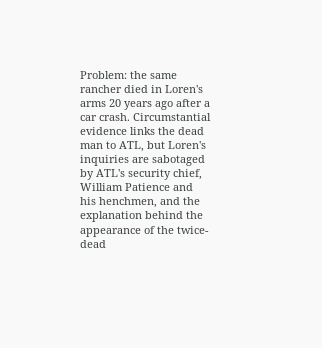Problem: the same rancher died in Loren's arms 20 years ago after a car crash. Circumstantial evidence links the dead man to ATL, but Loren's inquiries are sabotaged by ATL's security chief, William Patience and his henchmen, and the explanation behind the appearance of the twice-dead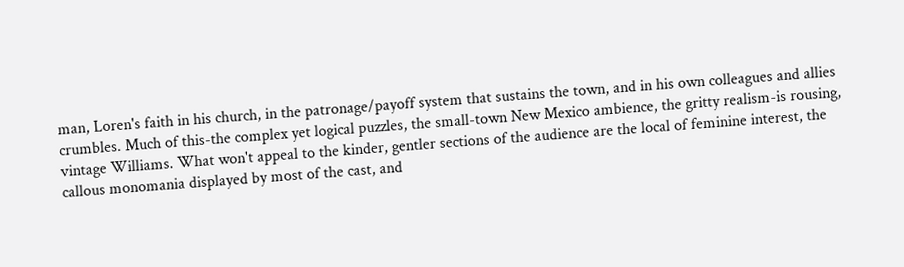man, Loren's faith in his church, in the patronage/payoff system that sustains the town, and in his own colleagues and allies crumbles. Much of this-the complex yet logical puzzles, the small-town New Mexico ambience, the gritty realism-is rousing, vintage Williams. What won't appeal to the kinder, gentler sections of the audience are the local of feminine interest, the callous monomania displayed by most of the cast, and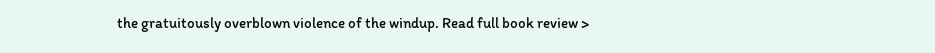the gratuitously overblown violence of the windup. Read full book review >